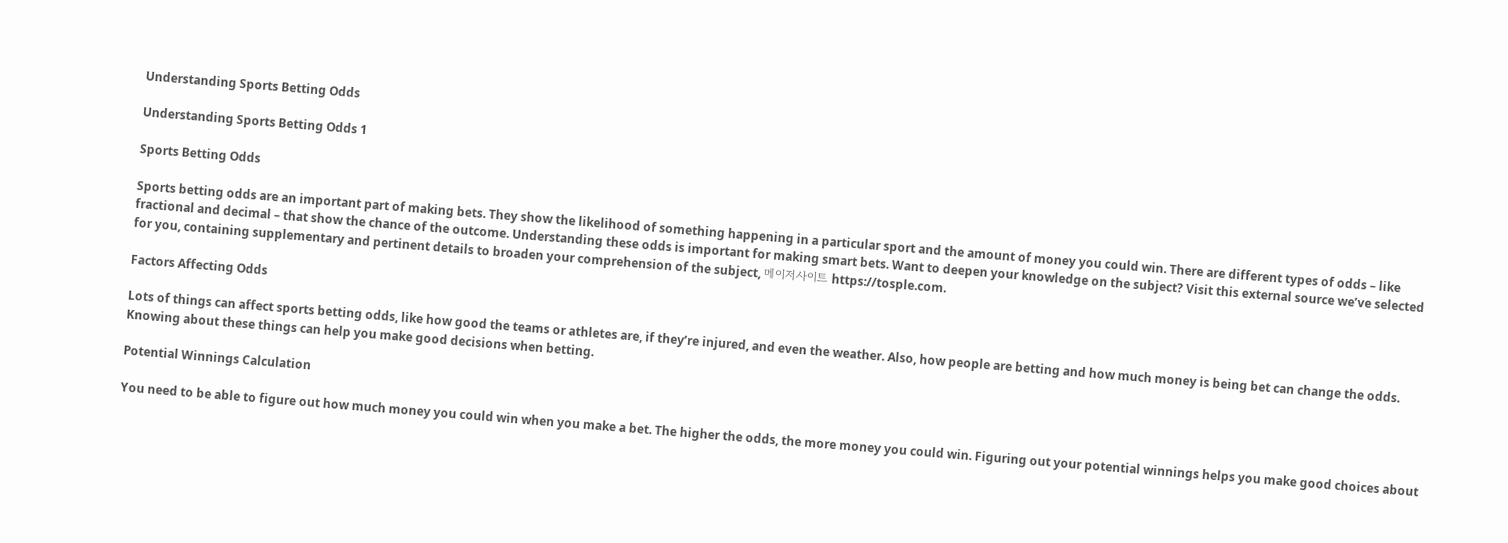Understanding Sports Betting Odds

Understanding Sports Betting Odds 1

Sports Betting Odds

Sports betting odds are an important part of making bets. They show the likelihood of something happening in a particular sport and the amount of money you could win. There are different types of odds – like fractional and decimal – that show the chance of the outcome. Understanding these odds is important for making smart bets. Want to deepen your knowledge on the subject? Visit this external source we’ve selected for you, containing supplementary and pertinent details to broaden your comprehension of the subject, 메이저사이트 https://tosple.com.

Factors Affecting Odds

Lots of things can affect sports betting odds, like how good the teams or athletes are, if they’re injured, and even the weather. Also, how people are betting and how much money is being bet can change the odds. Knowing about these things can help you make good decisions when betting.

Potential Winnings Calculation

You need to be able to figure out how much money you could win when you make a bet. The higher the odds, the more money you could win. Figuring out your potential winnings helps you make good choices about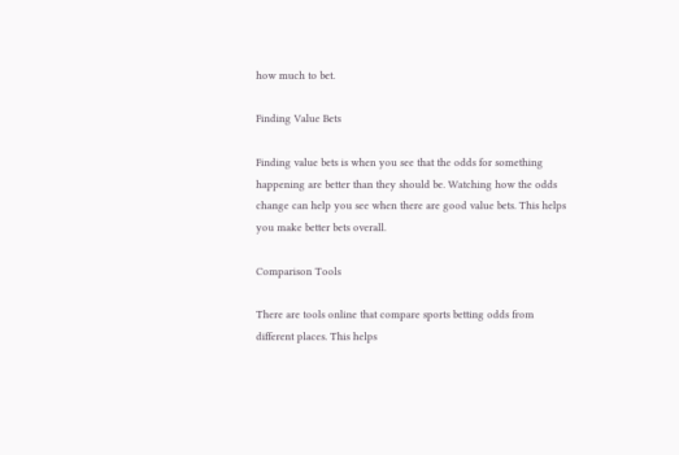how much to bet.

Finding Value Bets

Finding value bets is when you see that the odds for something happening are better than they should be. Watching how the odds change can help you see when there are good value bets. This helps you make better bets overall.

Comparison Tools

There are tools online that compare sports betting odds from different places. This helps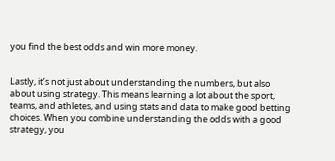you find the best odds and win more money.


Lastly, it’s not just about understanding the numbers, but also about using strategy. This means learning a lot about the sport, teams, and athletes, and using stats and data to make good betting choices. When you combine understanding the odds with a good strategy, you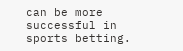can be more successful in sports betting.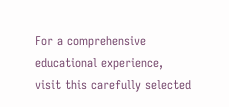For a comprehensive educational experience, visit this carefully selected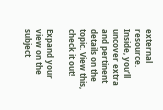external resource. Inside, you’ll uncover extra and pertinent details on the topic. View this, check it out!

Expand your view on the subject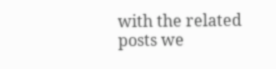with the related posts we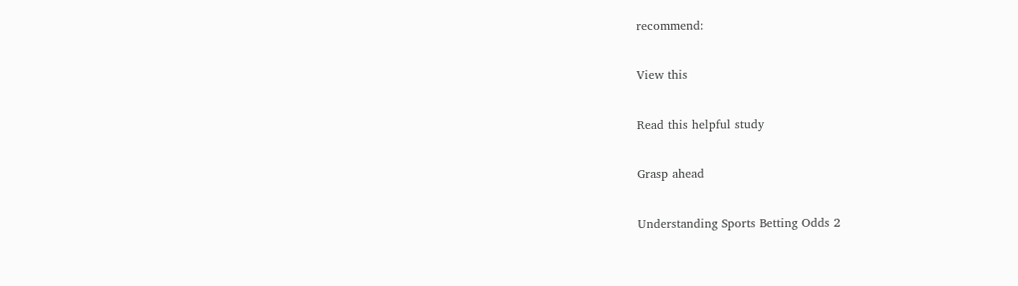recommend:

View this

Read this helpful study

Grasp ahead

Understanding Sports Betting Odds 2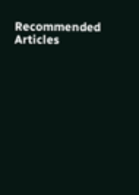Recommended Articles